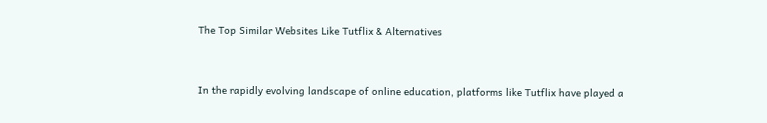The Top Similar Websites Like Tutflix & Alternatives


In the rapidly evolving landscape of online education, platforms like Tutflix have played a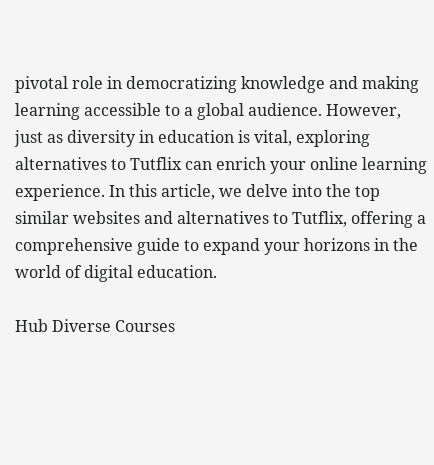pivotal role in democratizing knowledge and making learning accessible to a global audience. However, just as diversity in education is vital, exploring alternatives to Tutflix can enrich your online learning experience. In this article, we delve into the top similar websites and alternatives to Tutflix, offering a comprehensive guide to expand your horizons in the world of digital education.

Hub Diverse Courses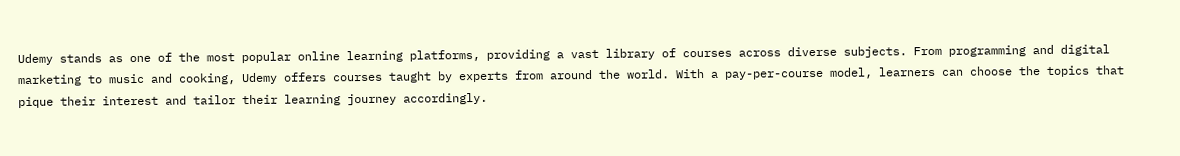Udemy stands as one of the most popular online learning platforms, providing a vast library of courses across diverse subjects. From programming and digital marketing to music and cooking, Udemy offers courses taught by experts from around the world. With a pay-per-course model, learners can choose the topics that pique their interest and tailor their learning journey accordingly.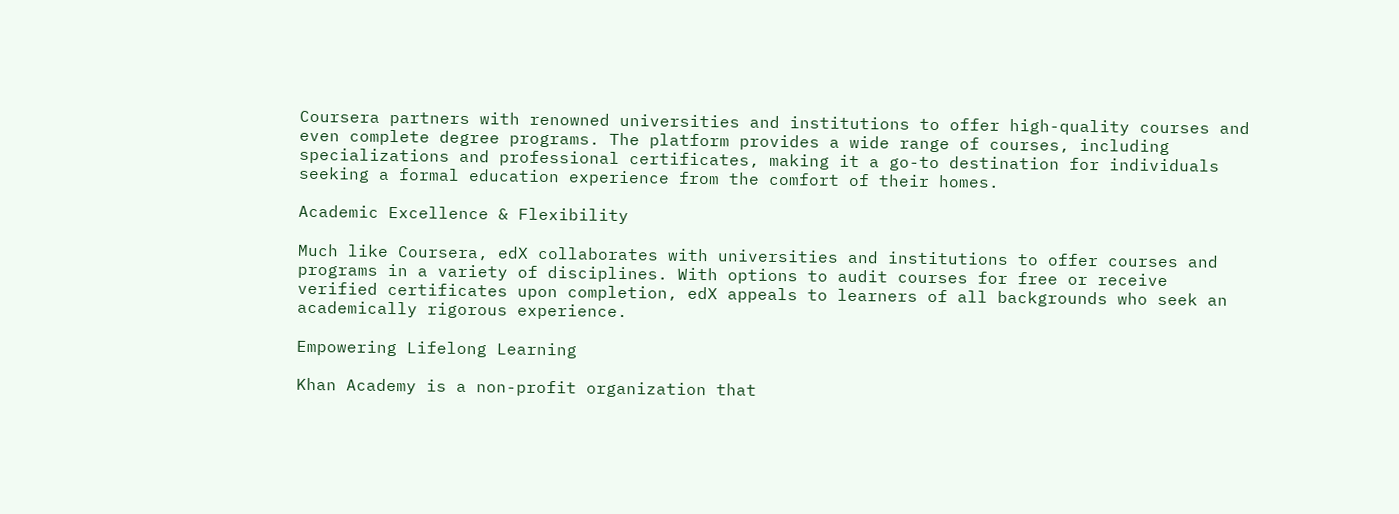Coursera partners with renowned universities and institutions to offer high-quality courses and even complete degree programs. The platform provides a wide range of courses, including specializations and professional certificates, making it a go-to destination for individuals seeking a formal education experience from the comfort of their homes.

Academic Excellence & Flexibility

Much like Coursera, edX collaborates with universities and institutions to offer courses and programs in a variety of disciplines. With options to audit courses for free or receive verified certificates upon completion, edX appeals to learners of all backgrounds who seek an academically rigorous experience.

Empowering Lifelong Learning

Khan Academy is a non-profit organization that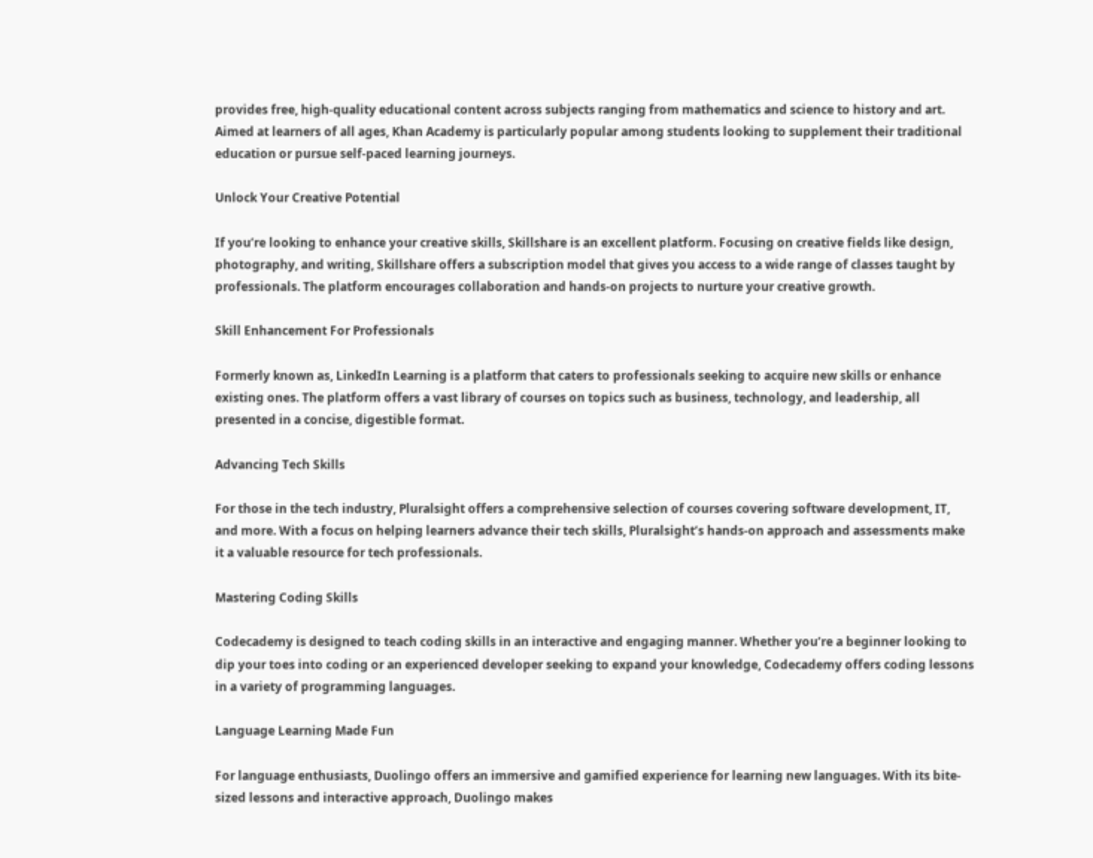provides free, high-quality educational content across subjects ranging from mathematics and science to history and art. Aimed at learners of all ages, Khan Academy is particularly popular among students looking to supplement their traditional education or pursue self-paced learning journeys.

Unlock Your Creative Potential

If you’re looking to enhance your creative skills, Skillshare is an excellent platform. Focusing on creative fields like design, photography, and writing, Skillshare offers a subscription model that gives you access to a wide range of classes taught by professionals. The platform encourages collaboration and hands-on projects to nurture your creative growth.

Skill Enhancement For Professionals

Formerly known as, LinkedIn Learning is a platform that caters to professionals seeking to acquire new skills or enhance existing ones. The platform offers a vast library of courses on topics such as business, technology, and leadership, all presented in a concise, digestible format.

Advancing Tech Skills

For those in the tech industry, Pluralsight offers a comprehensive selection of courses covering software development, IT, and more. With a focus on helping learners advance their tech skills, Pluralsight’s hands-on approach and assessments make it a valuable resource for tech professionals.

Mastering Coding Skills

Codecademy is designed to teach coding skills in an interactive and engaging manner. Whether you’re a beginner looking to dip your toes into coding or an experienced developer seeking to expand your knowledge, Codecademy offers coding lessons in a variety of programming languages.

Language Learning Made Fun

For language enthusiasts, Duolingo offers an immersive and gamified experience for learning new languages. With its bite-sized lessons and interactive approach, Duolingo makes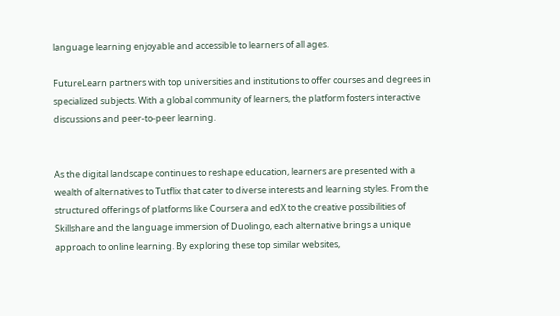language learning enjoyable and accessible to learners of all ages.

FutureLearn partners with top universities and institutions to offer courses and degrees in specialized subjects. With a global community of learners, the platform fosters interactive discussions and peer-to-peer learning.


As the digital landscape continues to reshape education, learners are presented with a wealth of alternatives to Tutflix that cater to diverse interests and learning styles. From the structured offerings of platforms like Coursera and edX to the creative possibilities of Skillshare and the language immersion of Duolingo, each alternative brings a unique approach to online learning. By exploring these top similar websites,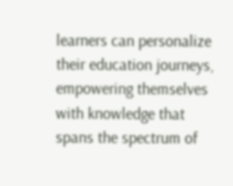learners can personalize their education journeys, empowering themselves with knowledge that spans the spectrum of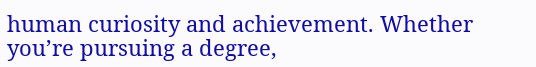human curiosity and achievement. Whether you’re pursuing a degree,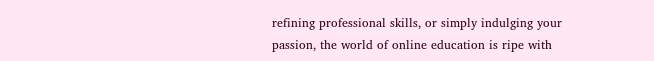refining professional skills, or simply indulging your passion, the world of online education is ripe with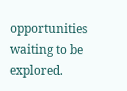opportunities waiting to be explored.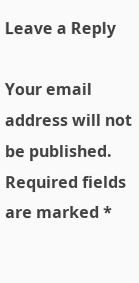Leave a Reply

Your email address will not be published. Required fields are marked *